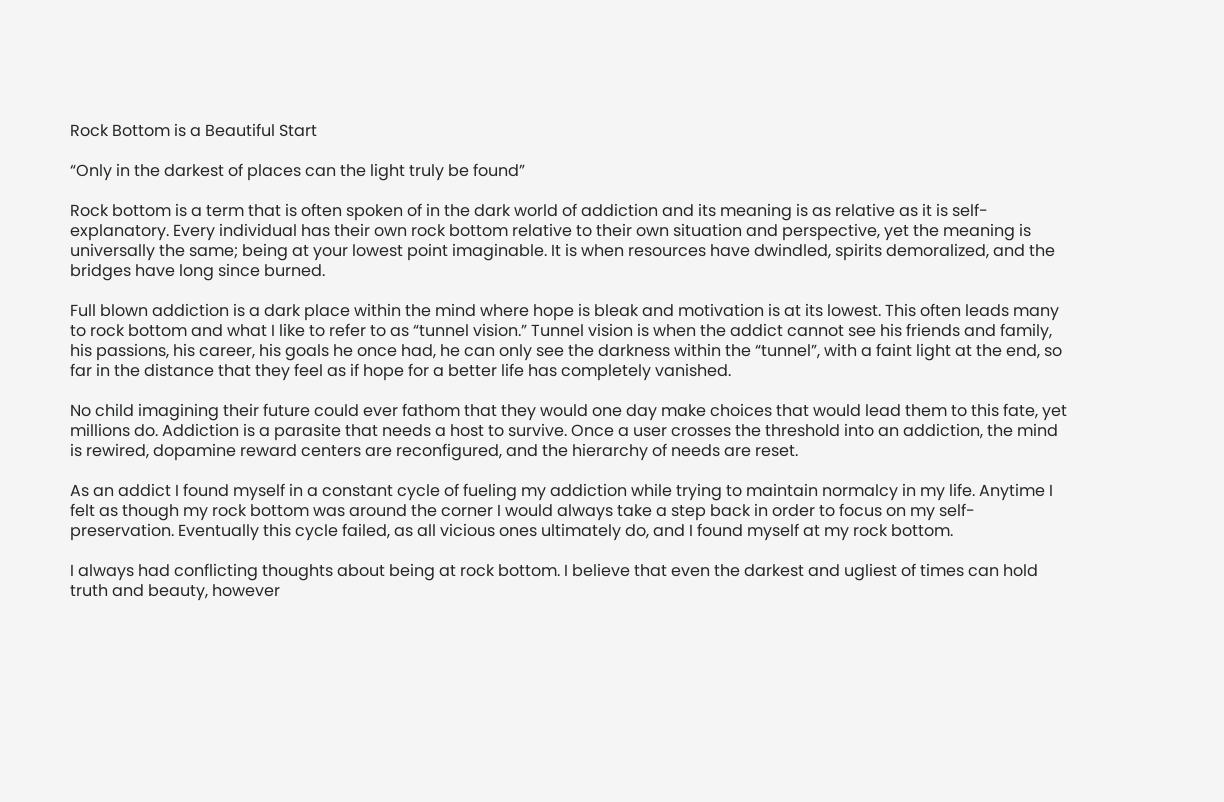Rock Bottom is a Beautiful Start

“Only in the darkest of places can the light truly be found”

Rock bottom is a term that is often spoken of in the dark world of addiction and its meaning is as relative as it is self-explanatory. Every individual has their own rock bottom relative to their own situation and perspective, yet the meaning is universally the same; being at your lowest point imaginable. It is when resources have dwindled, spirits demoralized, and the bridges have long since burned.

Full blown addiction is a dark place within the mind where hope is bleak and motivation is at its lowest. This often leads many to rock bottom and what I like to refer to as “tunnel vision.” Tunnel vision is when the addict cannot see his friends and family, his passions, his career, his goals he once had, he can only see the darkness within the “tunnel”, with a faint light at the end, so far in the distance that they feel as if hope for a better life has completely vanished.

No child imagining their future could ever fathom that they would one day make choices that would lead them to this fate, yet millions do. Addiction is a parasite that needs a host to survive. Once a user crosses the threshold into an addiction, the mind is rewired, dopamine reward centers are reconfigured, and the hierarchy of needs are reset.

As an addict I found myself in a constant cycle of fueling my addiction while trying to maintain normalcy in my life. Anytime I felt as though my rock bottom was around the corner I would always take a step back in order to focus on my self-preservation. Eventually this cycle failed, as all vicious ones ultimately do, and I found myself at my rock bottom.

I always had conflicting thoughts about being at rock bottom. I believe that even the darkest and ugliest of times can hold truth and beauty, however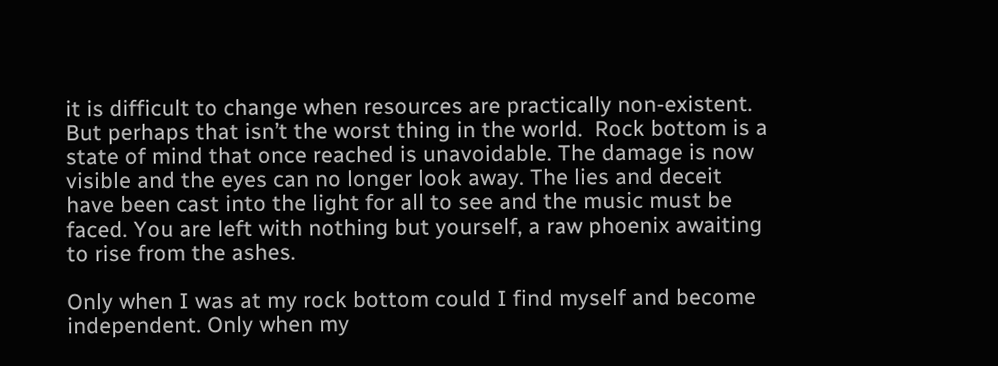it is difficult to change when resources are practically non-existent. But perhaps that isn’t the worst thing in the world.  Rock bottom is a state of mind that once reached is unavoidable. The damage is now visible and the eyes can no longer look away. The lies and deceit have been cast into the light for all to see and the music must be faced. You are left with nothing but yourself, a raw phoenix awaiting to rise from the ashes.

Only when I was at my rock bottom could I find myself and become independent. Only when my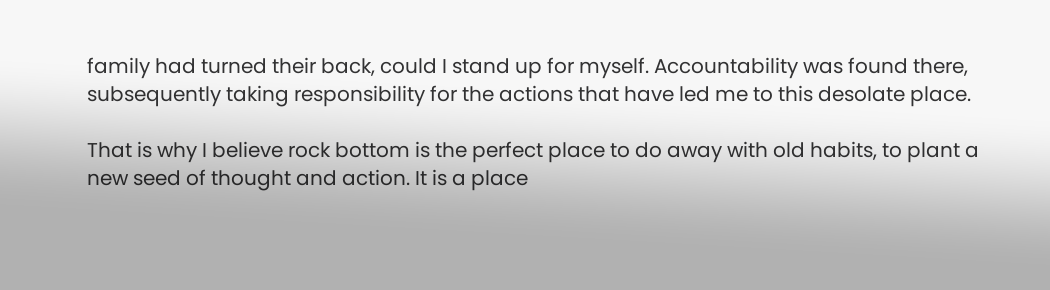family had turned their back, could I stand up for myself. Accountability was found there, subsequently taking responsibility for the actions that have led me to this desolate place.

That is why I believe rock bottom is the perfect place to do away with old habits, to plant a new seed of thought and action. It is a place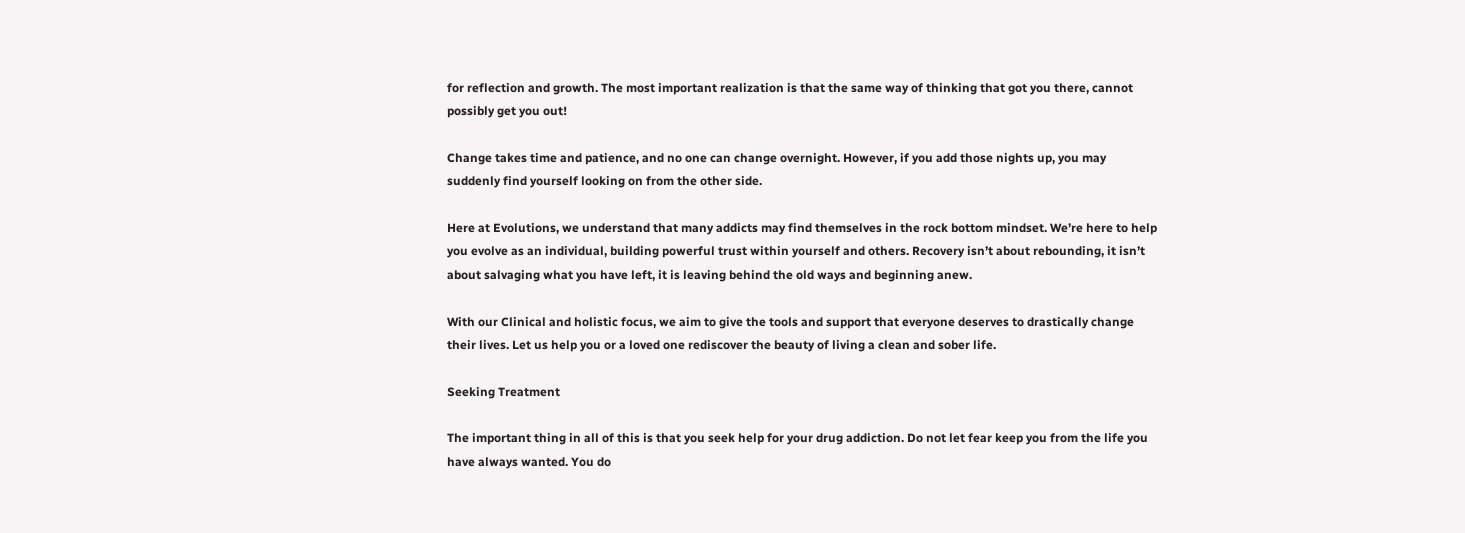for reflection and growth. The most important realization is that the same way of thinking that got you there, cannot possibly get you out!

Change takes time and patience, and no one can change overnight. However, if you add those nights up, you may suddenly find yourself looking on from the other side.

Here at Evolutions, we understand that many addicts may find themselves in the rock bottom mindset. We’re here to help you evolve as an individual, building powerful trust within yourself and others. Recovery isn’t about rebounding, it isn’t about salvaging what you have left, it is leaving behind the old ways and beginning anew.

With our Clinical and holistic focus, we aim to give the tools and support that everyone deserves to drastically change their lives. Let us help you or a loved one rediscover the beauty of living a clean and sober life.

Seeking Treatment

The important thing in all of this is that you seek help for your drug addiction. Do not let fear keep you from the life you have always wanted. You do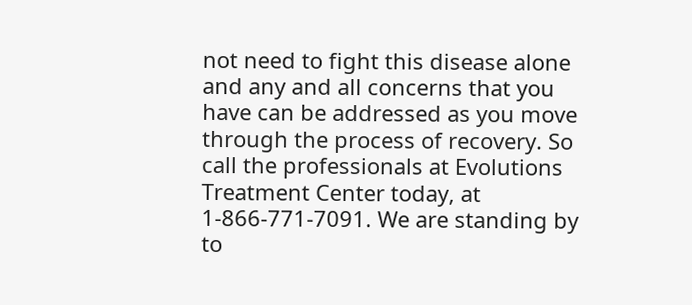not need to fight this disease alone and any and all concerns that you have can be addressed as you move through the process of recovery. So call the professionals at Evolutions Treatment Center today, at 1-866-771-7091. We are standing by to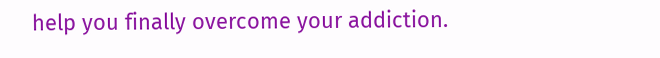help you finally overcome your addiction.